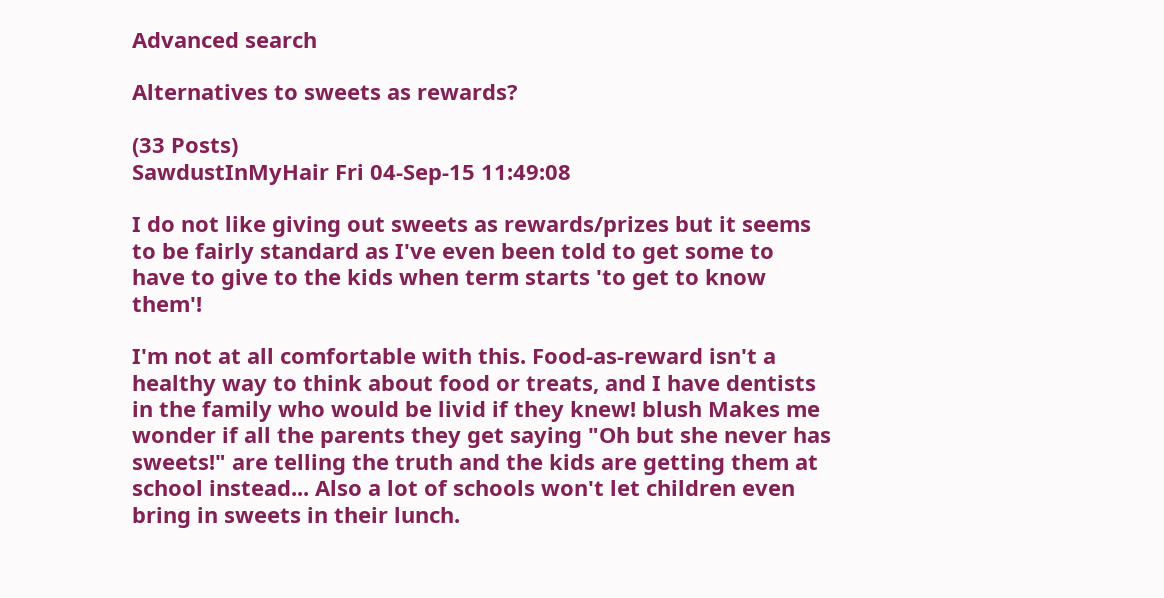Advanced search

Alternatives to sweets as rewards?

(33 Posts)
SawdustInMyHair Fri 04-Sep-15 11:49:08

I do not like giving out sweets as rewards/prizes but it seems to be fairly standard as I've even been told to get some to have to give to the kids when term starts 'to get to know them'!

I'm not at all comfortable with this. Food-as-reward isn't a healthy way to think about food or treats, and I have dentists in the family who would be livid if they knew! blush Makes me wonder if all the parents they get saying "Oh but she never has sweets!" are telling the truth and the kids are getting them at school instead... Also a lot of schools won't let children even bring in sweets in their lunch.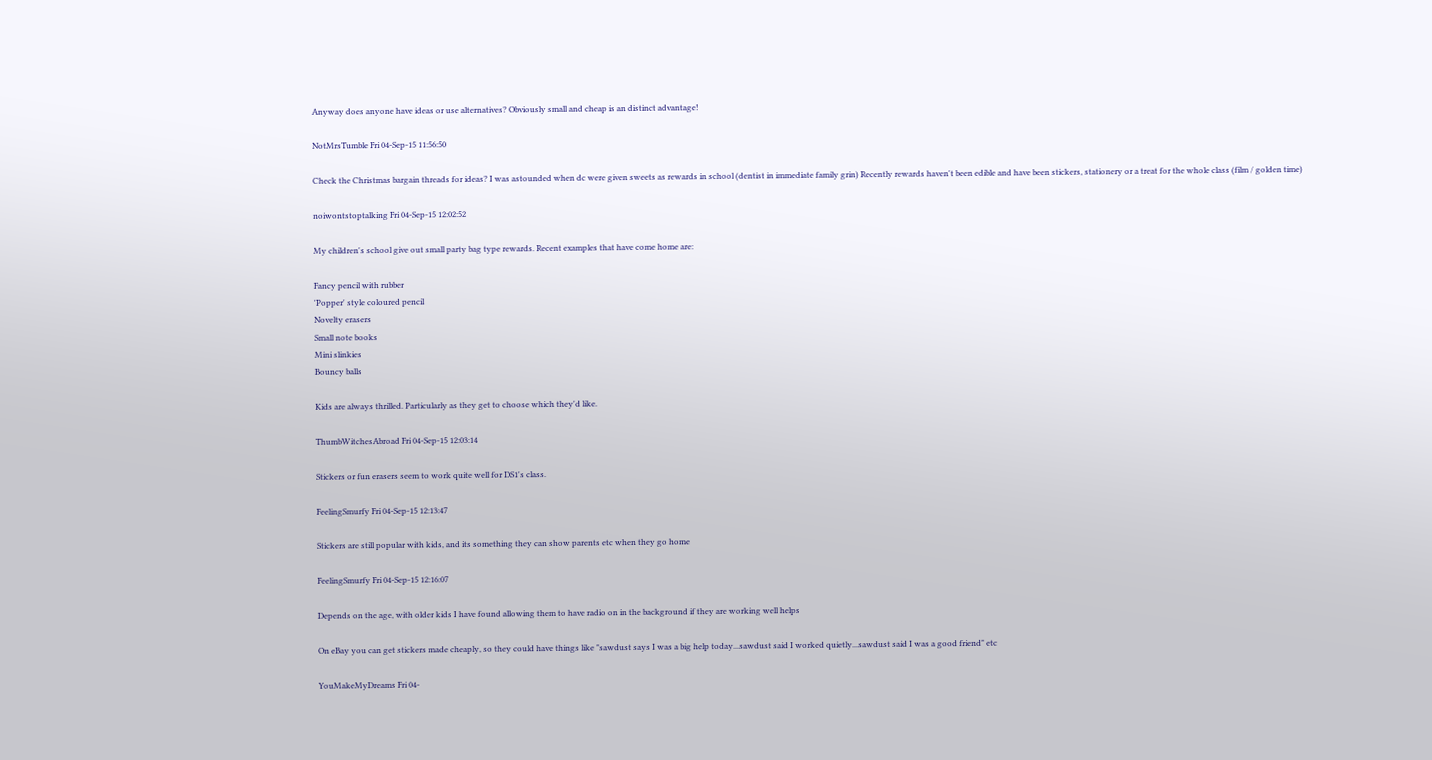Anyway does anyone have ideas or use alternatives? Obviously small and cheap is an distinct advantage!

NotMrsTumble Fri 04-Sep-15 11:56:50

Check the Christmas bargain threads for ideas? I was astounded when dc were given sweets as rewards in school (dentist in immediate family grin) Recently rewards haven't been edible and have been stickers, stationery or a treat for the whole class (film / golden time)

noiwontstoptalking Fri 04-Sep-15 12:02:52

My children's school give out small party bag type rewards. Recent examples that have come home are:

Fancy pencil with rubber
'Popper' style coloured pencil
Novelty erasers
Small note books
Mini slinkies
Bouncy balls

Kids are always thrilled. Particularly as they get to choose which they'd like.

ThumbWitchesAbroad Fri 04-Sep-15 12:03:14

Stickers or fun erasers seem to work quite well for DS1's class.

FeelingSmurfy Fri 04-Sep-15 12:13:47

Stickers are still popular with kids, and its something they can show parents etc when they go home

FeelingSmurfy Fri 04-Sep-15 12:16:07

Depends on the age, with older kids I have found allowing them to have radio on in the background if they are working well helps

On eBay you can get stickers made cheaply, so they could have things like "sawdust says I was a big help today...sawdust said I worked quietly...sawdust said I was a good friend" etc

YouMakeMyDreams Fri 04-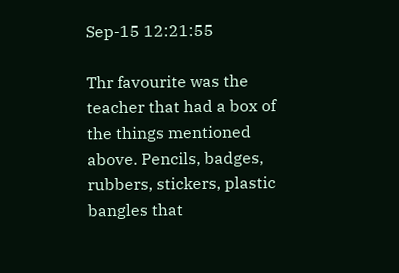Sep-15 12:21:55

Thr favourite was the teacher that had a box of the things mentioned above. Pencils, badges, rubbers, stickers, plastic bangles that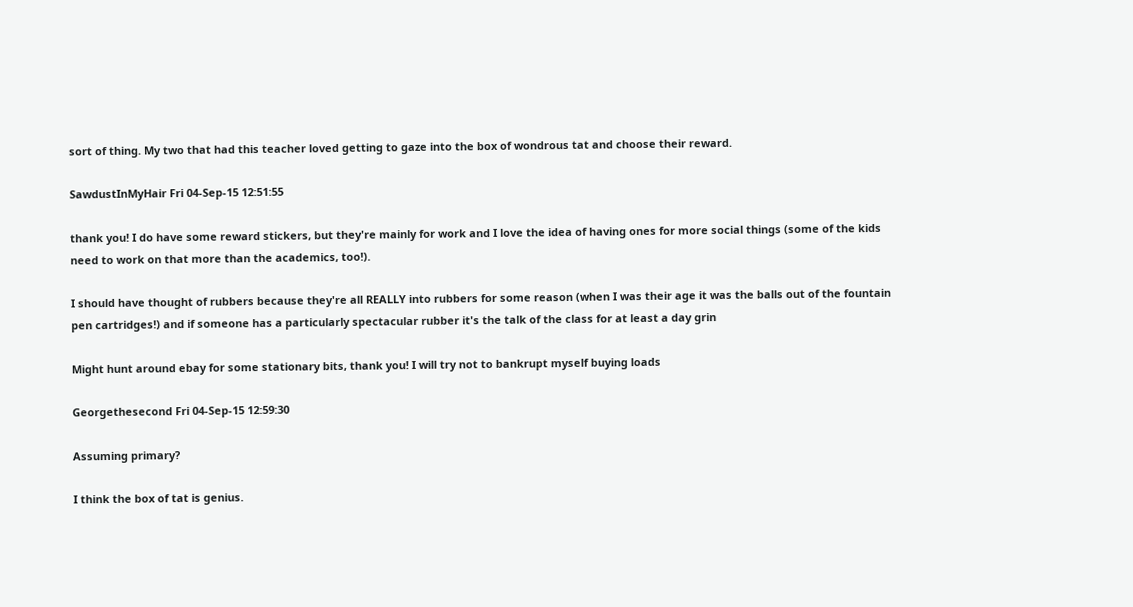sort of thing. My two that had this teacher loved getting to gaze into the box of wondrous tat and choose their reward.

SawdustInMyHair Fri 04-Sep-15 12:51:55

thank you! I do have some reward stickers, but they're mainly for work and I love the idea of having ones for more social things (some of the kids need to work on that more than the academics, too!).

I should have thought of rubbers because they're all REALLY into rubbers for some reason (when I was their age it was the balls out of the fountain pen cartridges!) and if someone has a particularly spectacular rubber it's the talk of the class for at least a day grin

Might hunt around ebay for some stationary bits, thank you! I will try not to bankrupt myself buying loads

Georgethesecond Fri 04-Sep-15 12:59:30

Assuming primary?

I think the box of tat is genius.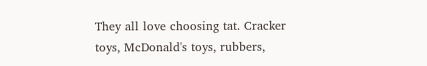They all love choosing tat. Cracker toys, McDonald's toys, rubbers,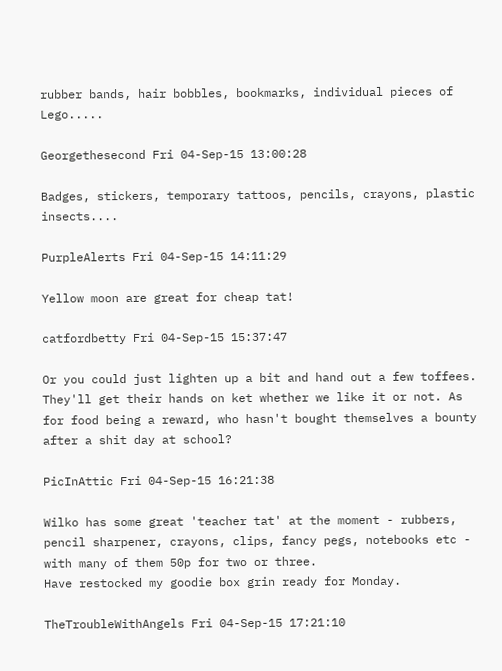rubber bands, hair bobbles, bookmarks, individual pieces of Lego.....

Georgethesecond Fri 04-Sep-15 13:00:28

Badges, stickers, temporary tattoos, pencils, crayons, plastic insects....

PurpleAlerts Fri 04-Sep-15 14:11:29

Yellow moon are great for cheap tat!

catfordbetty Fri 04-Sep-15 15:37:47

Or you could just lighten up a bit and hand out a few toffees. They'll get their hands on ket whether we like it or not. As for food being a reward, who hasn't bought themselves a bounty after a shit day at school?

PicInAttic Fri 04-Sep-15 16:21:38

Wilko has some great 'teacher tat' at the moment - rubbers, pencil sharpener, crayons, clips, fancy pegs, notebooks etc - with many of them 50p for two or three.
Have restocked my goodie box grin ready for Monday.

TheTroubleWithAngels Fri 04-Sep-15 17:21:10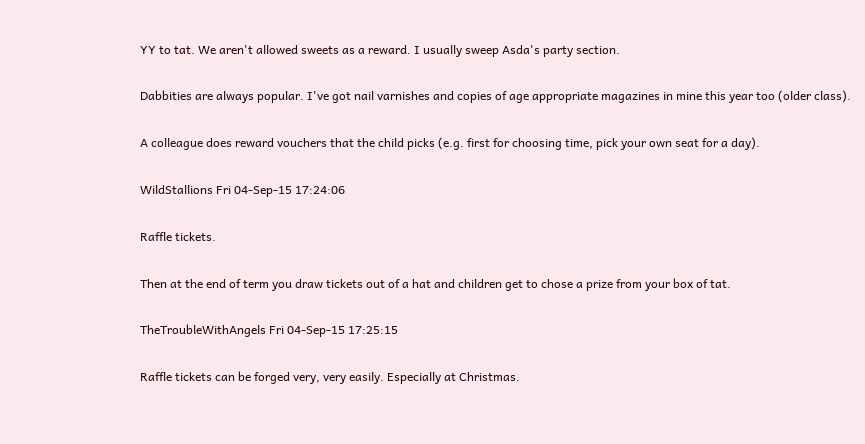YY to tat. We aren't allowed sweets as a reward. I usually sweep Asda's party section.

Dabbities are always popular. I've got nail varnishes and copies of age appropriate magazines in mine this year too (older class).

A colleague does reward vouchers that the child picks (e.g. first for choosing time, pick your own seat for a day).

WildStallions Fri 04-Sep-15 17:24:06

Raffle tickets.

Then at the end of term you draw tickets out of a hat and children get to chose a prize from your box of tat.

TheTroubleWithAngels Fri 04-Sep-15 17:25:15

Raffle tickets can be forged very, very easily. Especially at Christmas.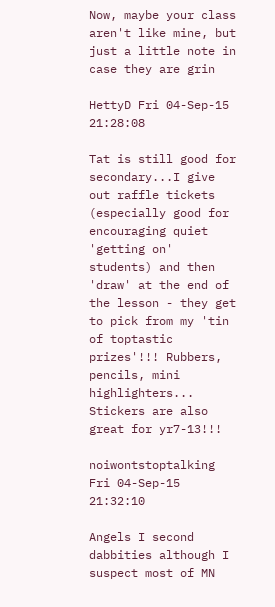Now, maybe your class aren't like mine, but just a little note in case they are grin

HettyD Fri 04-Sep-15 21:28:08

Tat is still good for secondary...I give out raffle tickets (especially good for encouraging quiet 'getting on' students) and then 'draw' at the end of the lesson - they get to pick from my 'tin of toptastic prizes'!!! Rubbers, pencils, mini highlighters... Stickers are also great for yr7-13!!!

noiwontstoptalking Fri 04-Sep-15 21:32:10

Angels I second dabbities although I suspect most of MN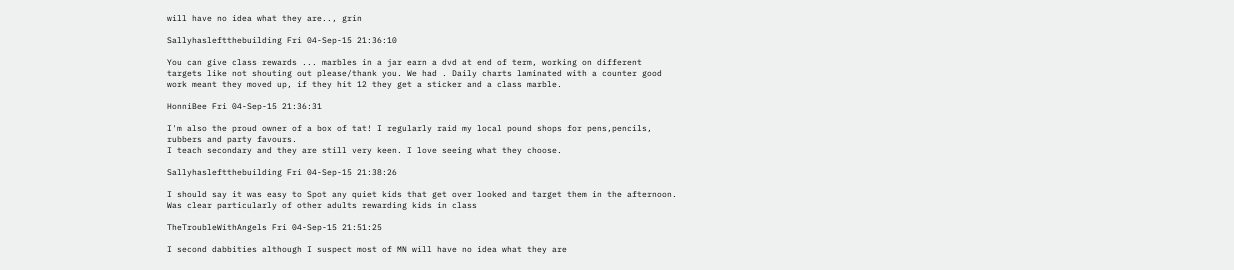will have no idea what they are.., grin

Sallyhasleftthebuilding Fri 04-Sep-15 21:36:10

You can give class rewards ... marbles in a jar earn a dvd at end of term, working on different targets like not shouting out please/thank you. We had . Daily charts laminated with a counter good work meant they moved up, if they hit 12 they get a sticker and a class marble.

HonniBee Fri 04-Sep-15 21:36:31

I'm also the proud owner of a box of tat! I regularly raid my local pound shops for pens,pencils, rubbers and party favours.
I teach secondary and they are still very keen. I love seeing what they choose.

Sallyhasleftthebuilding Fri 04-Sep-15 21:38:26

I should say it was easy to Spot any quiet kids that get over looked and target them in the afternoon. Was clear particularly of other adults rewarding kids in class

TheTroubleWithAngels Fri 04-Sep-15 21:51:25

I second dabbities although I suspect most of MN will have no idea what they are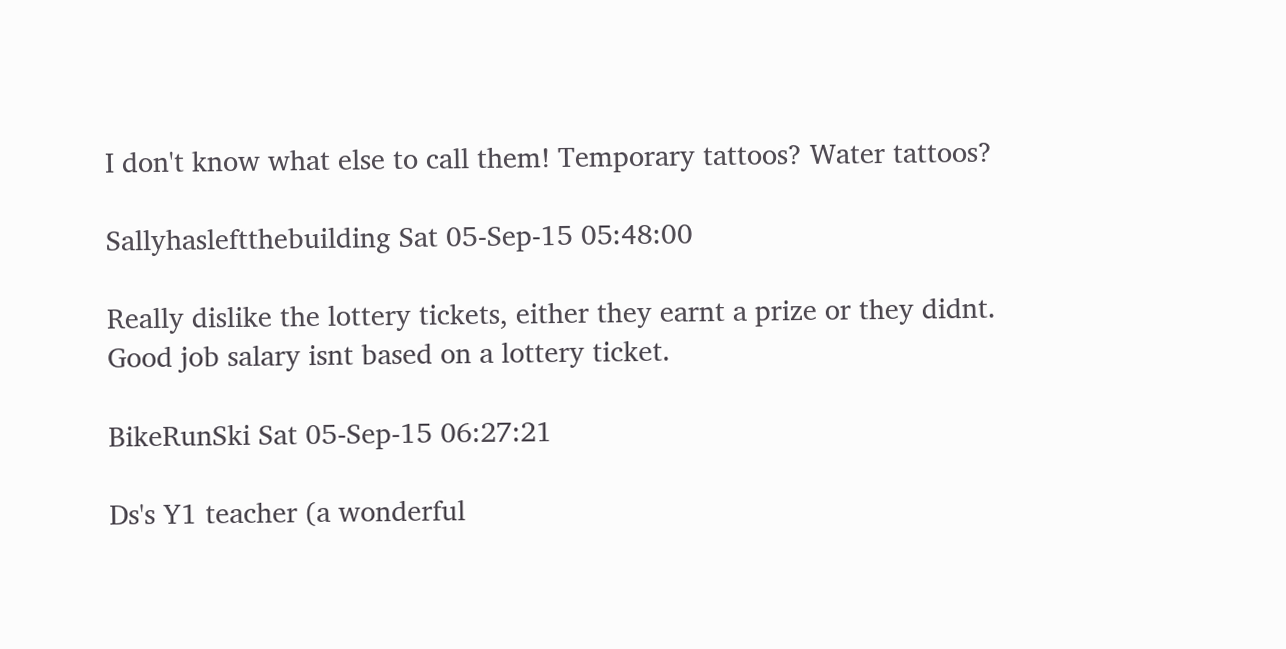I don't know what else to call them! Temporary tattoos? Water tattoos?

Sallyhasleftthebuilding Sat 05-Sep-15 05:48:00

Really dislike the lottery tickets, either they earnt a prize or they didnt. Good job salary isnt based on a lottery ticket.

BikeRunSki Sat 05-Sep-15 06:27:21

Ds's Y1 teacher (a wonderful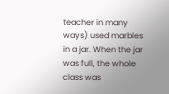teacher in many ways) used marbles in a jar. When the jar was full, the whole class was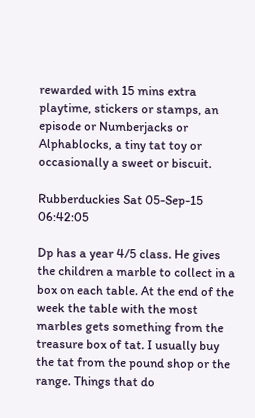rewarded with 15 mins extra playtime, stickers or stamps, an episode or Numberjacks or Alphablocks, a tiny tat toy or occasionally a sweet or biscuit.

Rubberduckies Sat 05-Sep-15 06:42:05

Dp has a year 4/5 class. He gives the children a marble to collect in a box on each table. At the end of the week the table with the most marbles gets something from the treasure box of tat. I usually buy the tat from the pound shop or the range. Things that do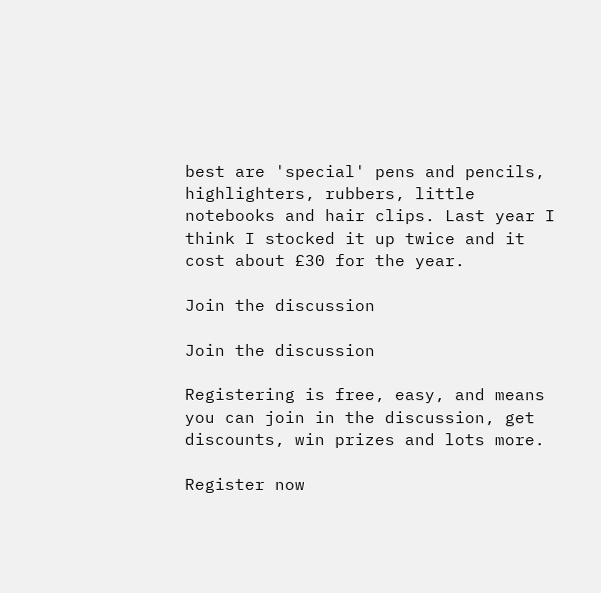best are 'special' pens and pencils, highlighters, rubbers, little notebooks and hair clips. Last year I think I stocked it up twice and it cost about £30 for the year.

Join the discussion

Join the discussion

Registering is free, easy, and means you can join in the discussion, get discounts, win prizes and lots more.

Register now